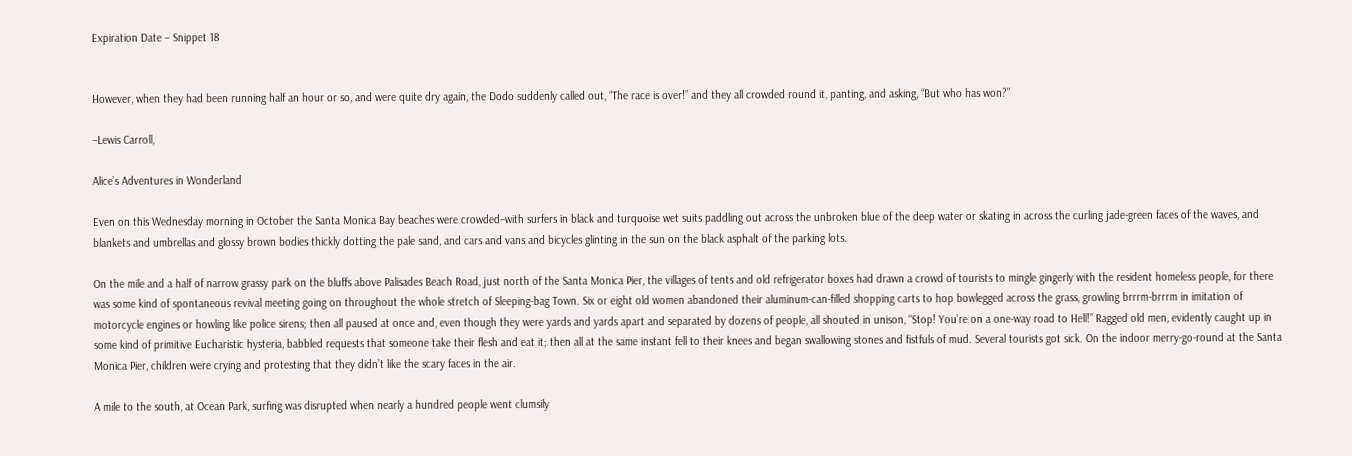Expiration Date – Snippet 18


However, when they had been running half an hour or so, and were quite dry again, the Dodo suddenly called out, “The race is over!” and they all crowded round it, panting, and asking, “But who has won?”

–Lewis Carroll,

Alice’s Adventures in Wonderland

Even on this Wednesday morning in October the Santa Monica Bay beaches were crowded–with surfers in black and turquoise wet suits paddling out across the unbroken blue of the deep water or skating in across the curling jade-green faces of the waves, and blankets and umbrellas and glossy brown bodies thickly dotting the pale sand, and cars and vans and bicycles glinting in the sun on the black asphalt of the parking lots.

On the mile and a half of narrow grassy park on the bluffs above Palisades Beach Road, just north of the Santa Monica Pier, the villages of tents and old refrigerator boxes had drawn a crowd of tourists to mingle gingerly with the resident homeless people, for there was some kind of spontaneous revival meeting going on throughout the whole stretch of Sleeping-bag Town. Six or eight old women abandoned their aluminum-can-filled shopping carts to hop bowlegged across the grass, growling brrrm-brrrm in imitation of motorcycle engines or howling like police sirens; then all paused at once and, even though they were yards and yards apart and separated by dozens of people, all shouted in unison, “Stop! You’re on a one-way road to Hell!” Ragged old men, evidently caught up in some kind of primitive Eucharistic hysteria, babbled requests that someone take their flesh and eat it; then all at the same instant fell to their knees and began swallowing stones and fistfuls of mud. Several tourists got sick. On the indoor merry-go-round at the Santa Monica Pier, children were crying and protesting that they didn’t like the scary faces in the air.

A mile to the south, at Ocean Park, surfing was disrupted when nearly a hundred people went clumsily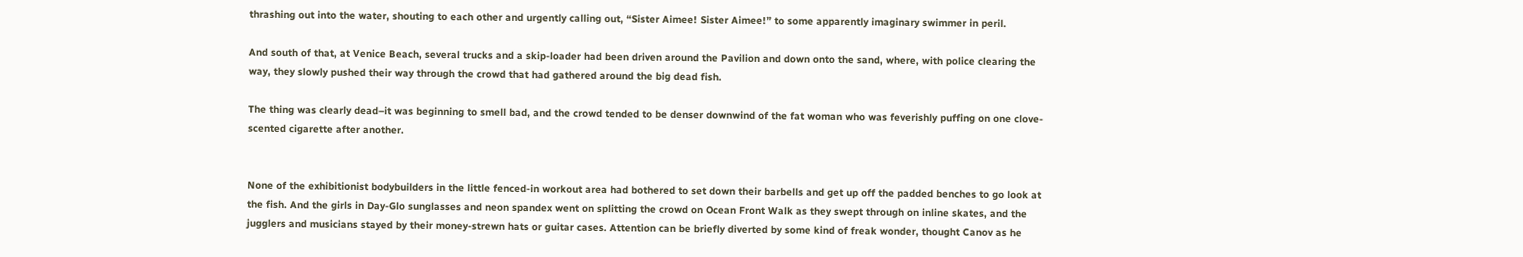thrashing out into the water, shouting to each other and urgently calling out, “Sister Aimee! Sister Aimee!” to some apparently imaginary swimmer in peril.

And south of that, at Venice Beach, several trucks and a skip-loader had been driven around the Pavilion and down onto the sand, where, with police clearing the way, they slowly pushed their way through the crowd that had gathered around the big dead fish.

The thing was clearly dead–it was beginning to smell bad, and the crowd tended to be denser downwind of the fat woman who was feverishly puffing on one clove-scented cigarette after another.


None of the exhibitionist bodybuilders in the little fenced-in workout area had bothered to set down their barbells and get up off the padded benches to go look at the fish. And the girls in Day-Glo sunglasses and neon spandex went on splitting the crowd on Ocean Front Walk as they swept through on inline skates, and the jugglers and musicians stayed by their money-strewn hats or guitar cases. Attention can be briefly diverted by some kind of freak wonder, thought Canov as he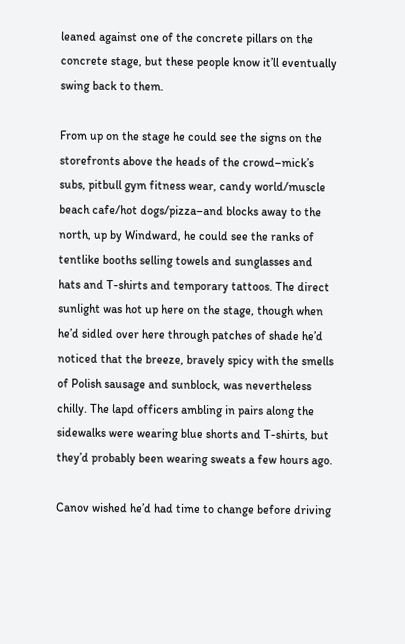leaned against one of the concrete pillars on the concrete stage, but these people know it’ll eventually swing back to them.

From up on the stage he could see the signs on the storefronts above the heads of the crowd–mick’s subs, pitbull gym fitness wear, candy world/muscle beach cafe/hot dogs/pizza–and blocks away to the north, up by Windward, he could see the ranks of tentlike booths selling towels and sunglasses and hats and T-shirts and temporary tattoos. The direct sunlight was hot up here on the stage, though when he’d sidled over here through patches of shade he’d noticed that the breeze, bravely spicy with the smells of Polish sausage and sunblock, was nevertheless chilly. The lapd officers ambling in pairs along the sidewalks were wearing blue shorts and T-shirts, but they’d probably been wearing sweats a few hours ago.

Canov wished he’d had time to change before driving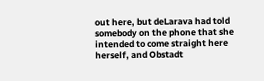out here, but deLarava had told somebody on the phone that she intended to come straight here herself, and Obstadt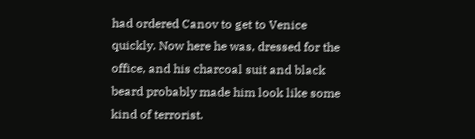had ordered Canov to get to Venice quickly. Now here he was, dressed for the office, and his charcoal suit and black beard probably made him look like some kind of terrorist.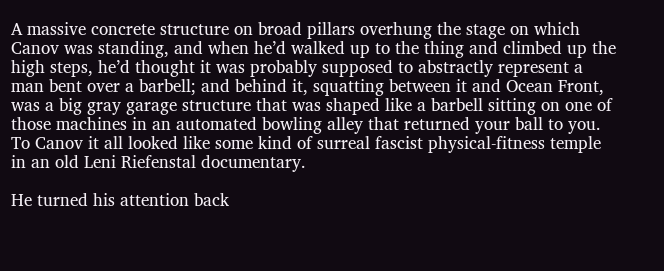A massive concrete structure on broad pillars overhung the stage on which Canov was standing, and when he’d walked up to the thing and climbed up the high steps, he’d thought it was probably supposed to abstractly represent a man bent over a barbell; and behind it, squatting between it and Ocean Front, was a big gray garage structure that was shaped like a barbell sitting on one of those machines in an automated bowling alley that returned your ball to you. To Canov it all looked like some kind of surreal fascist physical-fitness temple in an old Leni Riefenstal documentary.

He turned his attention back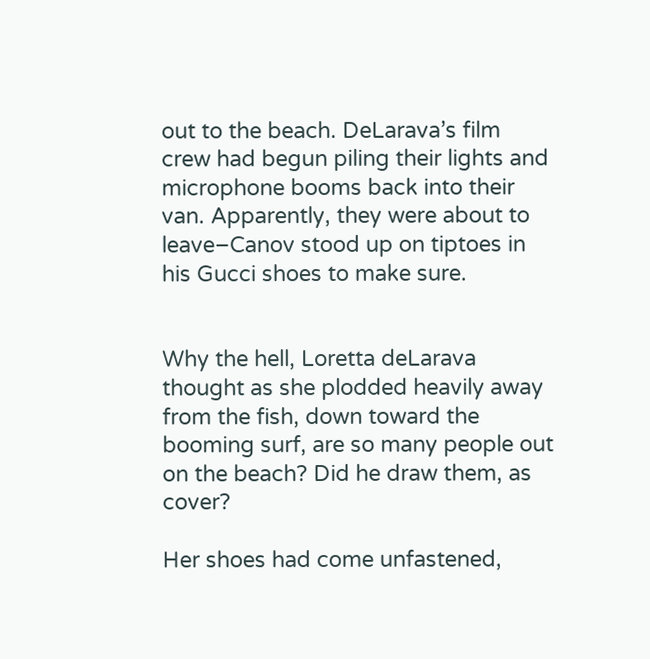out to the beach. DeLarava’s film crew had begun piling their lights and microphone booms back into their van. Apparently, they were about to leave–Canov stood up on tiptoes in his Gucci shoes to make sure.


Why the hell, Loretta deLarava thought as she plodded heavily away from the fish, down toward the booming surf, are so many people out on the beach? Did he draw them, as cover?

Her shoes had come unfastened,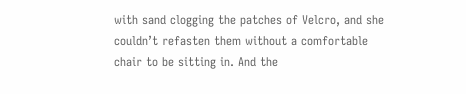with sand clogging the patches of Velcro, and she couldn’t refasten them without a comfortable chair to be sitting in. And the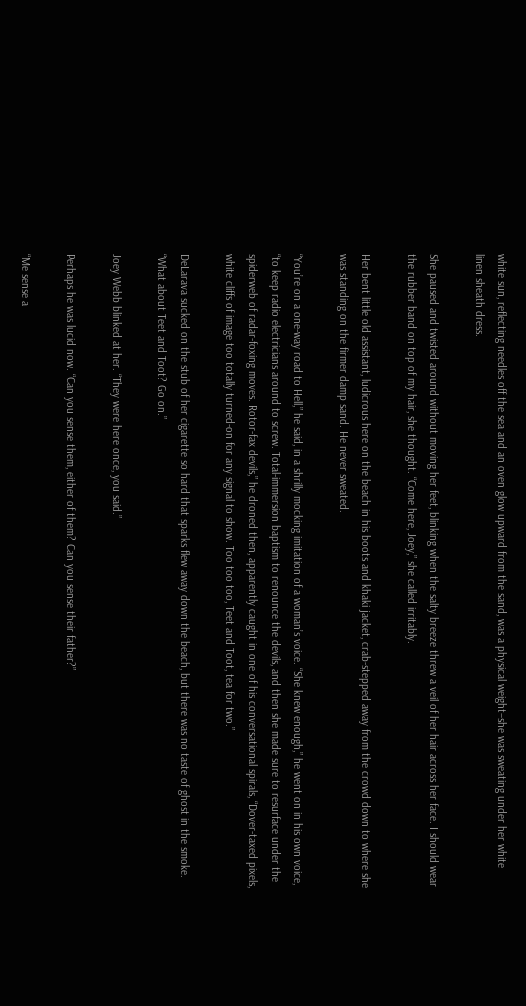white sun, reflecting needles off the sea and an oven glow upward from the sand, was a physical weight–she was sweating under her white linen sheath dress.

She paused and twisted around without moving her feet, blinking when the salty breeze threw a veil of her hair across her face. I should wear the rubber band on top of my hair, she thought. “Come here, Joey,” she called irritably.

Her bent little old assistant, ludicrous here on the beach in his boots and khaki jacket, crab-stepped away from the crowd down to where she was standing on the firmer damp sand. He never sweated.

“You’re on a one-way road to Hell,” he said, in a shrilly mocking imitation of a woman’s voice. “She knew enough,” he went on in his own voice, “to keep radio electricians around to screw. Total-immersion baptism to renounce the devils, and then she made sure to resurface under the spiderweb of radar-foxing moves. Rotor-fax devils,” he droned then, apparently caught in one of his conversational spirals, “Dover-taxed pixels, white cliffs of image too totally turned-on for any signal to show. Too too too, Teet and Toot, tea for two.”

DeLarava sucked on the stub of her cigarette so hard that sparks flew away down the beach, but there was no taste of ghost in the smoke. “What about Teet and Toot? Go on.”

Joey Webb blinked at her. “They were here once, you said.”

Perhaps he was lucid now. “Can you sense them, either of them? Can you sense their father?”

“Me sense a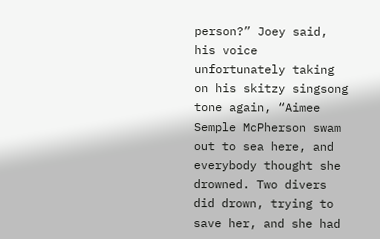person?” Joey said, his voice unfortunately taking on his skitzy singsong tone again, “Aimee Semple McPherson swam out to sea here, and everybody thought she drowned. Two divers did drown, trying to save her, and she had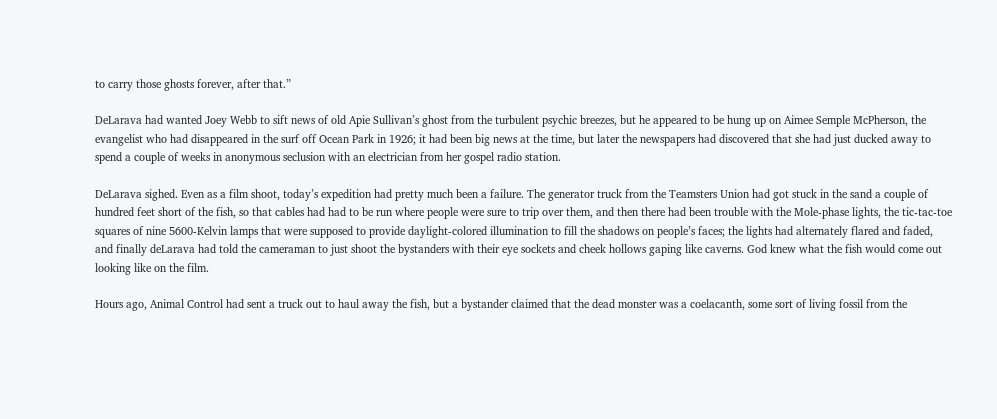to carry those ghosts forever, after that.”

DeLarava had wanted Joey Webb to sift news of old Apie Sullivan’s ghost from the turbulent psychic breezes, but he appeared to be hung up on Aimee Semple McPherson, the evangelist who had disappeared in the surf off Ocean Park in 1926; it had been big news at the time, but later the newspapers had discovered that she had just ducked away to spend a couple of weeks in anonymous seclusion with an electrician from her gospel radio station.

DeLarava sighed. Even as a film shoot, today’s expedition had pretty much been a failure. The generator truck from the Teamsters Union had got stuck in the sand a couple of hundred feet short of the fish, so that cables had had to be run where people were sure to trip over them, and then there had been trouble with the Mole-phase lights, the tic-tac-toe squares of nine 5600-Kelvin lamps that were supposed to provide daylight-colored illumination to fill the shadows on people’s faces; the lights had alternately flared and faded, and finally deLarava had told the cameraman to just shoot the bystanders with their eye sockets and cheek hollows gaping like caverns. God knew what the fish would come out looking like on the film.

Hours ago, Animal Control had sent a truck out to haul away the fish, but a bystander claimed that the dead monster was a coelacanth, some sort of living fossil from the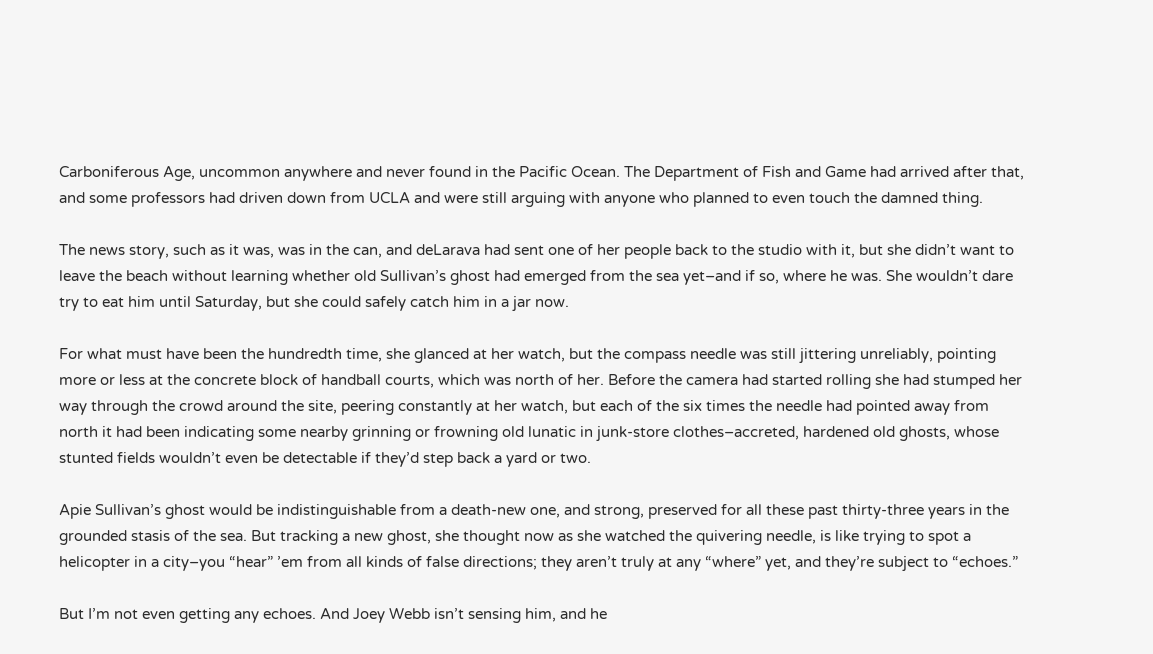Carboniferous Age, uncommon anywhere and never found in the Pacific Ocean. The Department of Fish and Game had arrived after that, and some professors had driven down from UCLA and were still arguing with anyone who planned to even touch the damned thing.

The news story, such as it was, was in the can, and deLarava had sent one of her people back to the studio with it, but she didn’t want to leave the beach without learning whether old Sullivan’s ghost had emerged from the sea yet–and if so, where he was. She wouldn’t dare try to eat him until Saturday, but she could safely catch him in a jar now.

For what must have been the hundredth time, she glanced at her watch, but the compass needle was still jittering unreliably, pointing more or less at the concrete block of handball courts, which was north of her. Before the camera had started rolling she had stumped her way through the crowd around the site, peering constantly at her watch, but each of the six times the needle had pointed away from north it had been indicating some nearby grinning or frowning old lunatic in junk-store clothes–accreted, hardened old ghosts, whose stunted fields wouldn’t even be detectable if they’d step back a yard or two.

Apie Sullivan’s ghost would be indistinguishable from a death-new one, and strong, preserved for all these past thirty-three years in the grounded stasis of the sea. But tracking a new ghost, she thought now as she watched the quivering needle, is like trying to spot a helicopter in a city–you “hear” ’em from all kinds of false directions; they aren’t truly at any “where” yet, and they’re subject to “echoes.”

But I’m not even getting any echoes. And Joey Webb isn’t sensing him, and he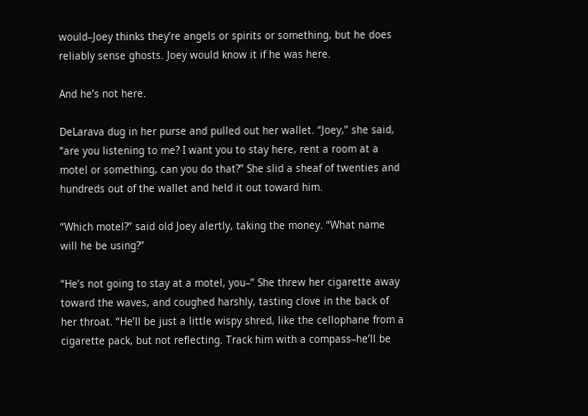would–Joey thinks they’re angels or spirits or something, but he does reliably sense ghosts. Joey would know it if he was here.

And he’s not here.

DeLarava dug in her purse and pulled out her wallet. “Joey,” she said, “are you listening to me? I want you to stay here, rent a room at a motel or something, can you do that?” She slid a sheaf of twenties and hundreds out of the wallet and held it out toward him.

“Which motel?” said old Joey alertly, taking the money. “What name will he be using?”

“He’s not going to stay at a motel, you–” She threw her cigarette away toward the waves, and coughed harshly, tasting clove in the back of her throat. “He’ll be just a little wispy shred, like the cellophane from a cigarette pack, but not reflecting. Track him with a compass–he’ll be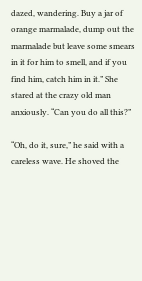dazed, wandering. Buy a jar of orange marmalade, dump out the marmalade but leave some smears in it for him to smell, and if you find him, catch him in it.” She stared at the crazy old man anxiously. “Can you do all this?”

“Oh, do it, sure,” he said with a careless wave. He shoved the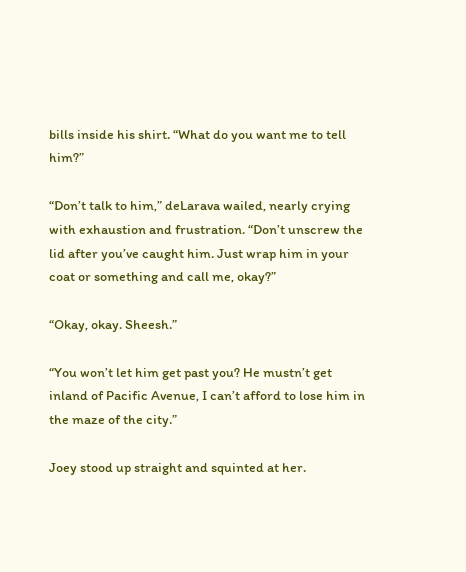bills inside his shirt. “What do you want me to tell him?”

“Don’t talk to him,” deLarava wailed, nearly crying with exhaustion and frustration. “Don’t unscrew the lid after you’ve caught him. Just wrap him in your coat or something and call me, okay?”

“Okay, okay. Sheesh.”

“You won’t let him get past you? He mustn’t get inland of Pacific Avenue, I can’t afford to lose him in the maze of the city.”

Joey stood up straight and squinted at her.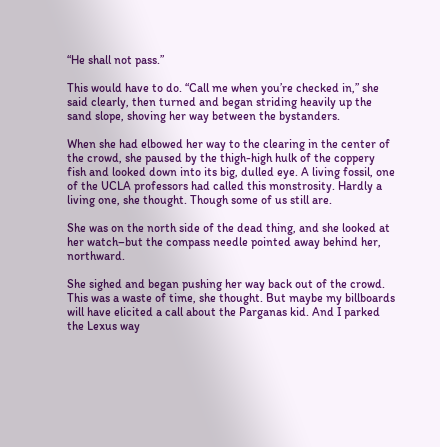“He shall not pass.”

This would have to do. “Call me when you’re checked in,” she said clearly, then turned and began striding heavily up the sand slope, shoving her way between the bystanders.

When she had elbowed her way to the clearing in the center of the crowd, she paused by the thigh-high hulk of the coppery fish and looked down into its big, dulled eye. A living fossil, one of the UCLA professors had called this monstrosity. Hardly a living one, she thought. Though some of us still are.

She was on the north side of the dead thing, and she looked at her watch–but the compass needle pointed away behind her, northward.

She sighed and began pushing her way back out of the crowd. This was a waste of time, she thought. But maybe my billboards will have elicited a call about the Parganas kid. And I parked the Lexus way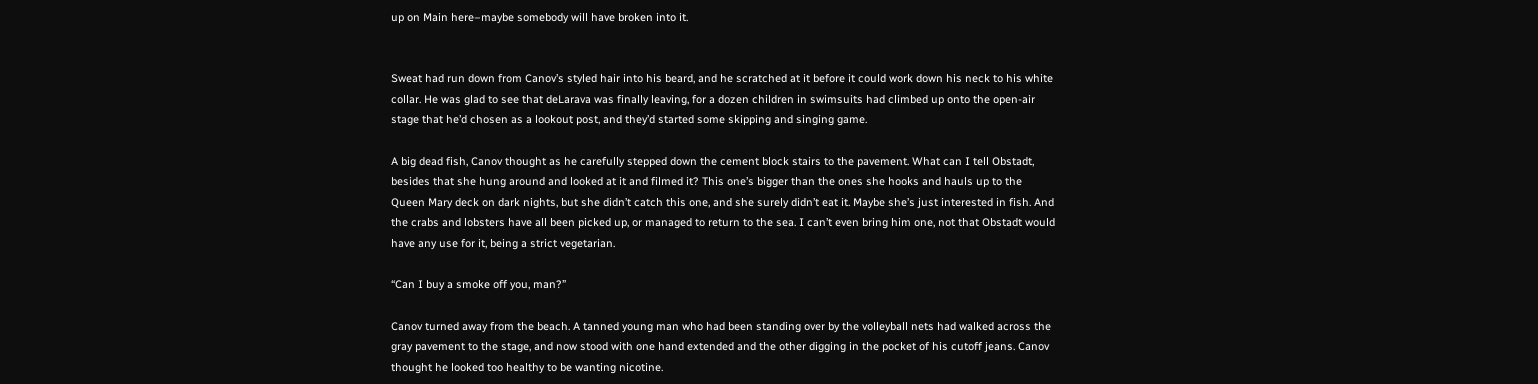up on Main here–maybe somebody will have broken into it.


Sweat had run down from Canov’s styled hair into his beard, and he scratched at it before it could work down his neck to his white collar. He was glad to see that deLarava was finally leaving, for a dozen children in swimsuits had climbed up onto the open-air stage that he’d chosen as a lookout post, and they’d started some skipping and singing game.

A big dead fish, Canov thought as he carefully stepped down the cement block stairs to the pavement. What can I tell Obstadt, besides that she hung around and looked at it and filmed it? This one’s bigger than the ones she hooks and hauls up to the Queen Mary deck on dark nights, but she didn’t catch this one, and she surely didn’t eat it. Maybe she’s just interested in fish. And the crabs and lobsters have all been picked up, or managed to return to the sea. I can’t even bring him one, not that Obstadt would have any use for it, being a strict vegetarian.

“Can I buy a smoke off you, man?”

Canov turned away from the beach. A tanned young man who had been standing over by the volleyball nets had walked across the gray pavement to the stage, and now stood with one hand extended and the other digging in the pocket of his cutoff jeans. Canov thought he looked too healthy to be wanting nicotine.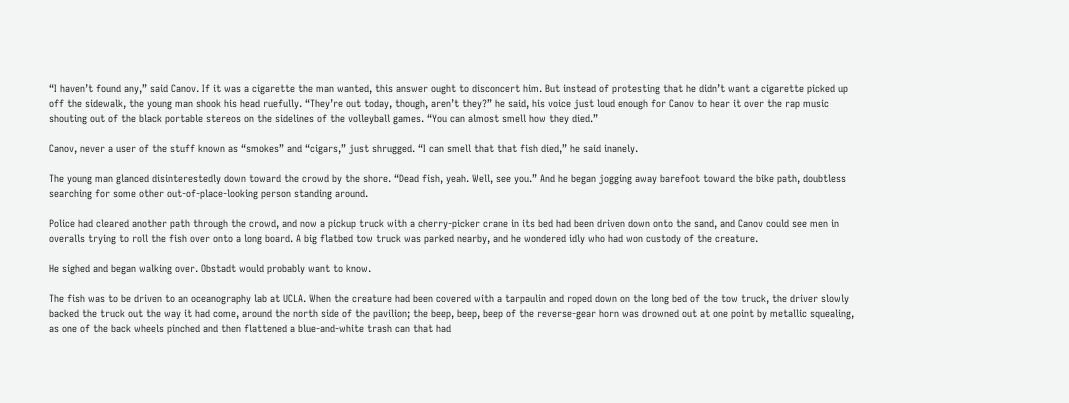“I haven’t found any,” said Canov. If it was a cigarette the man wanted, this answer ought to disconcert him. But instead of protesting that he didn’t want a cigarette picked up off the sidewalk, the young man shook his head ruefully. “They’re out today, though, aren’t they?” he said, his voice just loud enough for Canov to hear it over the rap music shouting out of the black portable stereos on the sidelines of the volleyball games. “You can almost smell how they died.”

Canov, never a user of the stuff known as “smokes” and “cigars,” just shrugged. “I can smell that that fish died,” he said inanely.

The young man glanced disinterestedly down toward the crowd by the shore. “Dead fish, yeah. Well, see you.” And he began jogging away barefoot toward the bike path, doubtless searching for some other out-of-place-looking person standing around.

Police had cleared another path through the crowd, and now a pickup truck with a cherry-picker crane in its bed had been driven down onto the sand, and Canov could see men in overalls trying to roll the fish over onto a long board. A big flatbed tow truck was parked nearby, and he wondered idly who had won custody of the creature.

He sighed and began walking over. Obstadt would probably want to know.

The fish was to be driven to an oceanography lab at UCLA. When the creature had been covered with a tarpaulin and roped down on the long bed of the tow truck, the driver slowly backed the truck out the way it had come, around the north side of the pavilion; the beep, beep, beep of the reverse-gear horn was drowned out at one point by metallic squealing, as one of the back wheels pinched and then flattened a blue-and-white trash can that had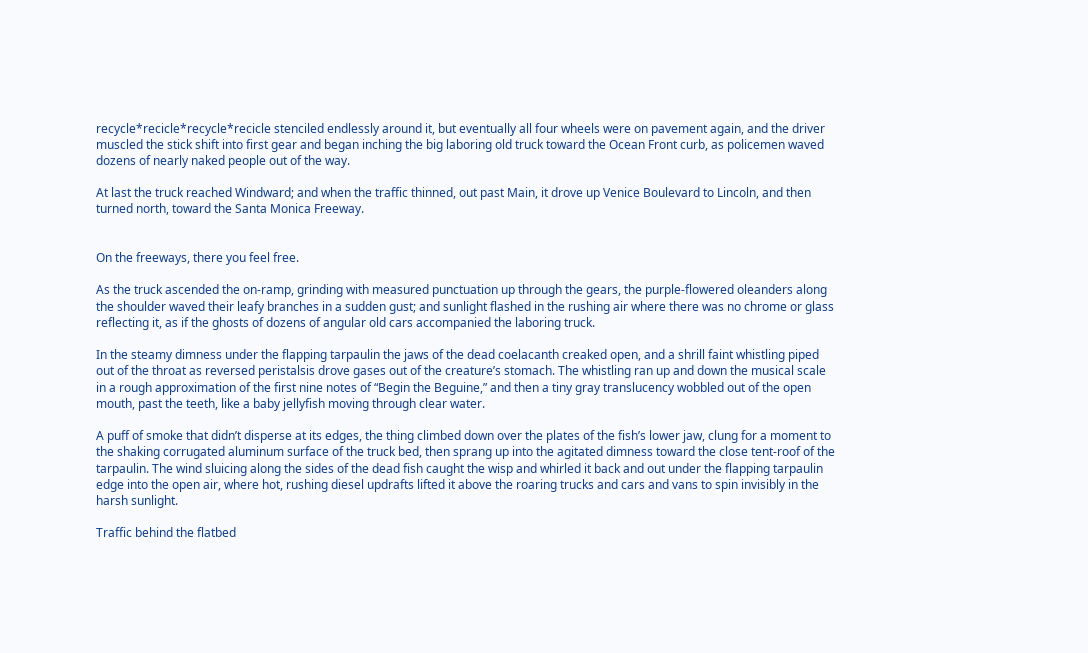recycle*recicle*recycle*recicle stenciled endlessly around it, but eventually all four wheels were on pavement again, and the driver muscled the stick shift into first gear and began inching the big laboring old truck toward the Ocean Front curb, as policemen waved dozens of nearly naked people out of the way.

At last the truck reached Windward; and when the traffic thinned, out past Main, it drove up Venice Boulevard to Lincoln, and then turned north, toward the Santa Monica Freeway.


On the freeways, there you feel free.

As the truck ascended the on-ramp, grinding with measured punctuation up through the gears, the purple-flowered oleanders along the shoulder waved their leafy branches in a sudden gust; and sunlight flashed in the rushing air where there was no chrome or glass reflecting it, as if the ghosts of dozens of angular old cars accompanied the laboring truck.

In the steamy dimness under the flapping tarpaulin the jaws of the dead coelacanth creaked open, and a shrill faint whistling piped out of the throat as reversed peristalsis drove gases out of the creature’s stomach. The whistling ran up and down the musical scale in a rough approximation of the first nine notes of “Begin the Beguine,” and then a tiny gray translucency wobbled out of the open mouth, past the teeth, like a baby jellyfish moving through clear water.

A puff of smoke that didn’t disperse at its edges, the thing climbed down over the plates of the fish’s lower jaw, clung for a moment to the shaking corrugated aluminum surface of the truck bed, then sprang up into the agitated dimness toward the close tent-roof of the tarpaulin. The wind sluicing along the sides of the dead fish caught the wisp and whirled it back and out under the flapping tarpaulin edge into the open air, where hot, rushing diesel updrafts lifted it above the roaring trucks and cars and vans to spin invisibly in the harsh sunlight.

Traffic behind the flatbed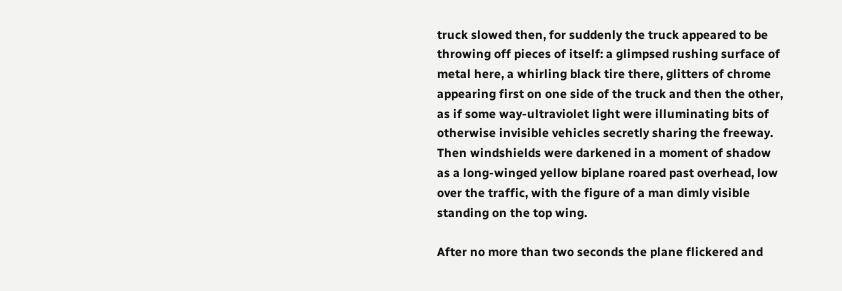truck slowed then, for suddenly the truck appeared to be throwing off pieces of itself: a glimpsed rushing surface of metal here, a whirling black tire there, glitters of chrome appearing first on one side of the truck and then the other, as if some way-ultraviolet light were illuminating bits of otherwise invisible vehicles secretly sharing the freeway. Then windshields were darkened in a moment of shadow as a long-winged yellow biplane roared past overhead, low over the traffic, with the figure of a man dimly visible standing on the top wing.

After no more than two seconds the plane flickered and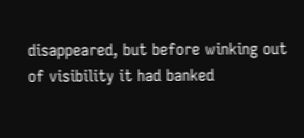disappeared, but before winking out of visibility it had banked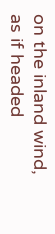on the inland wind, as if headed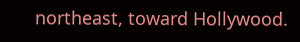northeast, toward Hollywood.